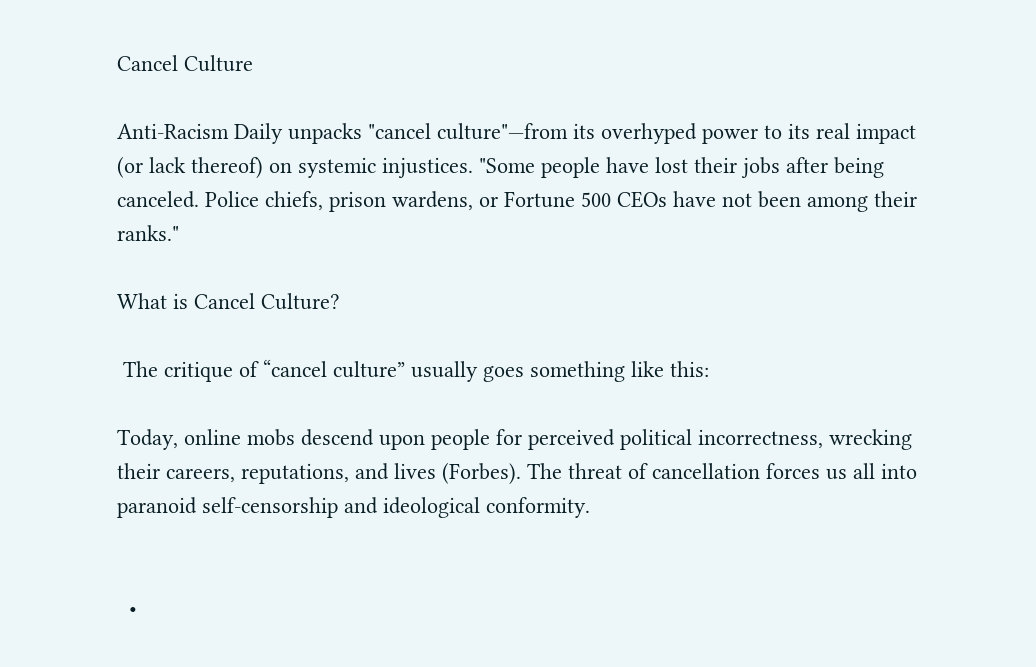Cancel Culture

Anti-Racism Daily unpacks "cancel culture"—from its overhyped power to its real impact (or lack thereof) on systemic injustices. "Some people have lost their jobs after being canceled. Police chiefs, prison wardens, or Fortune 500 CEOs have not been among their ranks."

What is Cancel Culture?

 The critique of “cancel culture” usually goes something like this:

Today, online mobs descend upon people for perceived political incorrectness, wrecking their careers, reputations, and lives (Forbes). The threat of cancellation forces us all into paranoid self-censorship and ideological conformity.


  •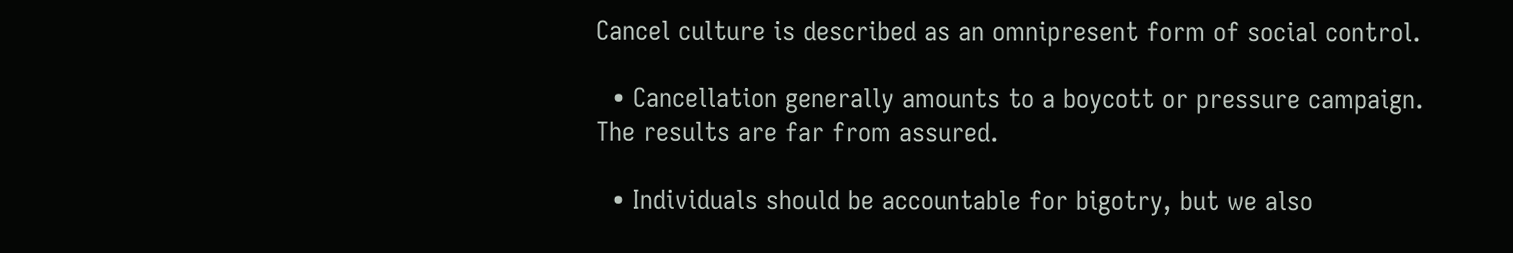Cancel culture is described as an omnipresent form of social control.

  • Cancellation generally amounts to a boycott or pressure campaign. The results are far from assured.

  • Individuals should be accountable for bigotry, but we also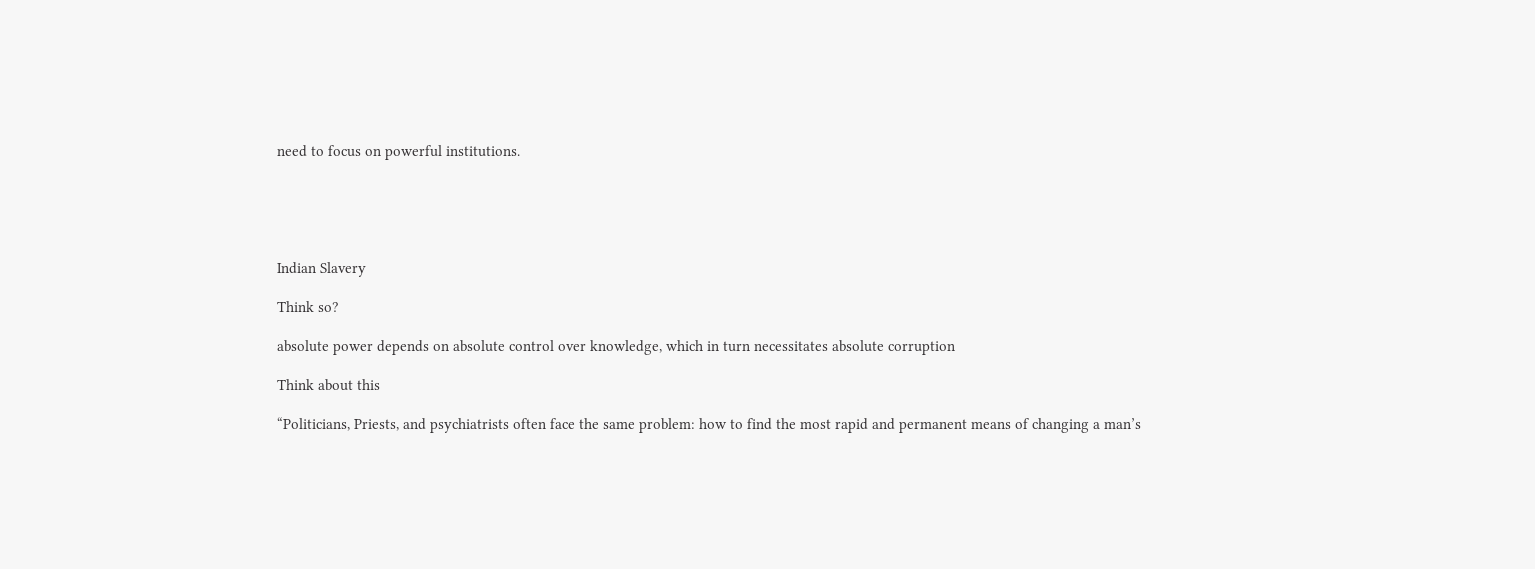need to focus on powerful institutions.





Indian Slavery

Think so?

absolute power depends on absolute control over knowledge, which in turn necessitates absolute corruption

Think about this

“Politicians, Priests, and psychiatrists often face the same problem: how to find the most rapid and permanent means of changing a man’s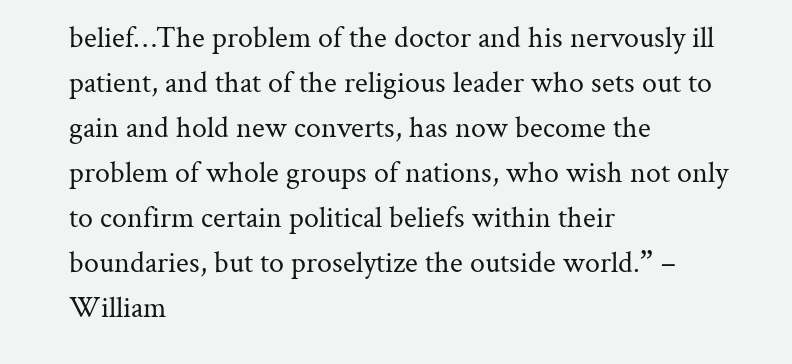belief…The problem of the doctor and his nervously ill patient, and that of the religious leader who sets out to gain and hold new converts, has now become the problem of whole groups of nations, who wish not only to confirm certain political beliefs within their boundaries, but to proselytize the outside world.” – William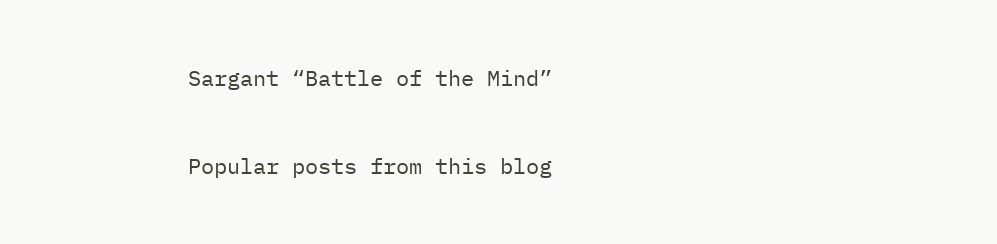Sargant “Battle of the Mind”

Popular posts from this blog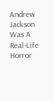Andrew Jackson Was A Real-Life Horror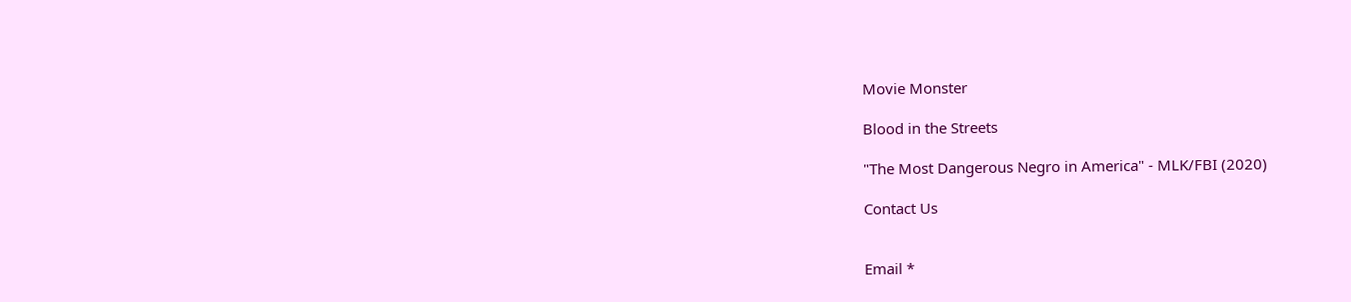Movie Monster

Blood in the Streets

"The Most Dangerous Negro in America" - MLK/FBI (2020)

Contact Us


Email *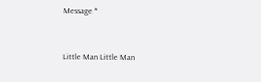Message *


Little Man Little Man